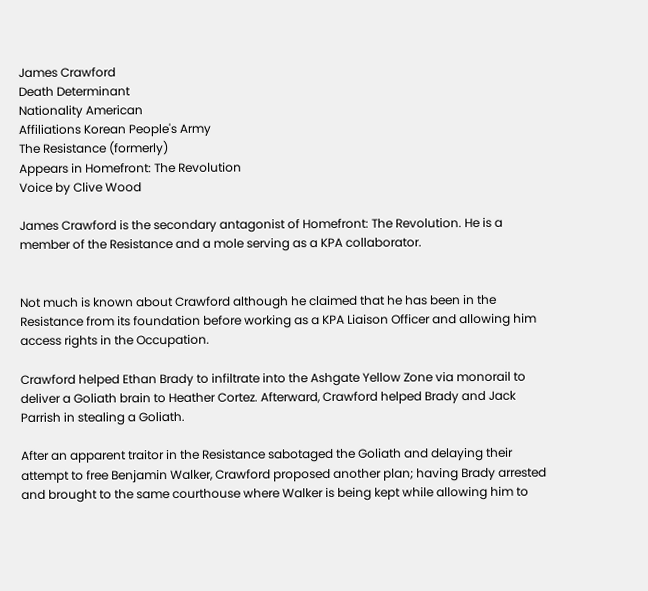James Crawford
Death Determinant
Nationality American
Affiliations Korean People's Army
The Resistance (formerly)
Appears in Homefront: The Revolution
Voice by Clive Wood

James Crawford is the secondary antagonist of Homefront: The Revolution. He is a member of the Resistance and a mole serving as a KPA collaborator.


Not much is known about Crawford although he claimed that he has been in the Resistance from its foundation before working as a KPA Liaison Officer and allowing him access rights in the Occupation.

Crawford helped Ethan Brady to infiltrate into the Ashgate Yellow Zone via monorail to deliver a Goliath brain to Heather Cortez. Afterward, Crawford helped Brady and Jack Parrish in stealing a Goliath.

After an apparent traitor in the Resistance sabotaged the Goliath and delaying their attempt to free Benjamin Walker, Crawford proposed another plan; having Brady arrested and brought to the same courthouse where Walker is being kept while allowing him to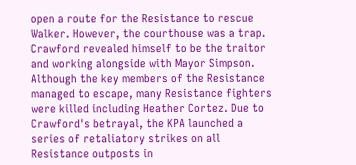open a route for the Resistance to rescue Walker. However, the courthouse was a trap. Crawford revealed himself to be the traitor and working alongside with Mayor Simpson. Although the key members of the Resistance managed to escape, many Resistance fighters were killed including Heather Cortez. Due to Crawford's betrayal, the KPA launched a series of retaliatory strikes on all Resistance outposts in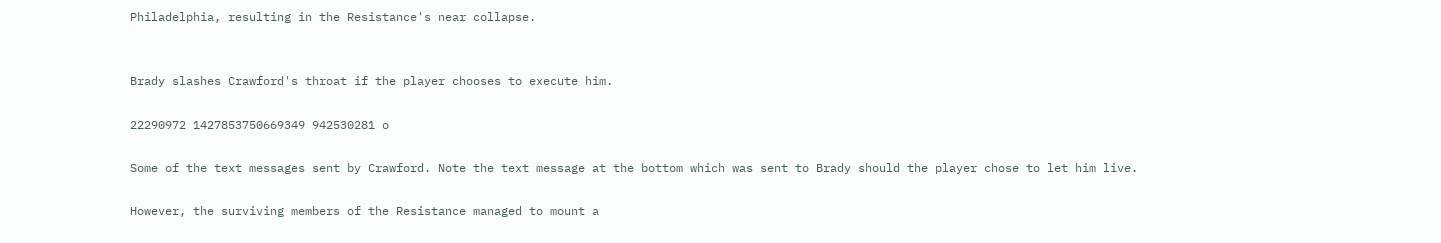Philadelphia, resulting in the Resistance's near collapse.


Brady slashes Crawford's throat if the player chooses to execute him.

22290972 1427853750669349 942530281 o

Some of the text messages sent by Crawford. Note the text message at the bottom which was sent to Brady should the player chose to let him live.

However, the surviving members of the Resistance managed to mount a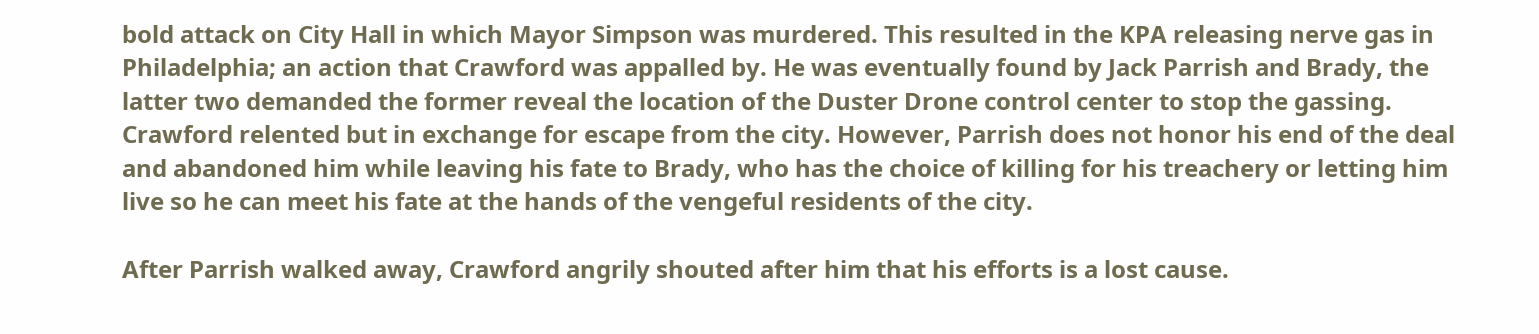bold attack on City Hall in which Mayor Simpson was murdered. This resulted in the KPA releasing nerve gas in Philadelphia; an action that Crawford was appalled by. He was eventually found by Jack Parrish and Brady, the latter two demanded the former reveal the location of the Duster Drone control center to stop the gassing. Crawford relented but in exchange for escape from the city. However, Parrish does not honor his end of the deal and abandoned him while leaving his fate to Brady, who has the choice of killing for his treachery or letting him live so he can meet his fate at the hands of the vengeful residents of the city.

After Parrish walked away, Crawford angrily shouted after him that his efforts is a lost cause.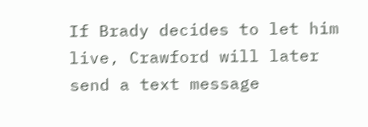If Brady decides to let him live, Crawford will later send a text message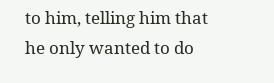to him, telling him that he only wanted to do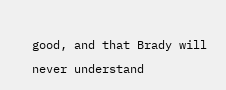good, and that Brady will never understand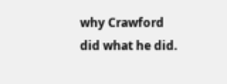why Crawford did what he did.